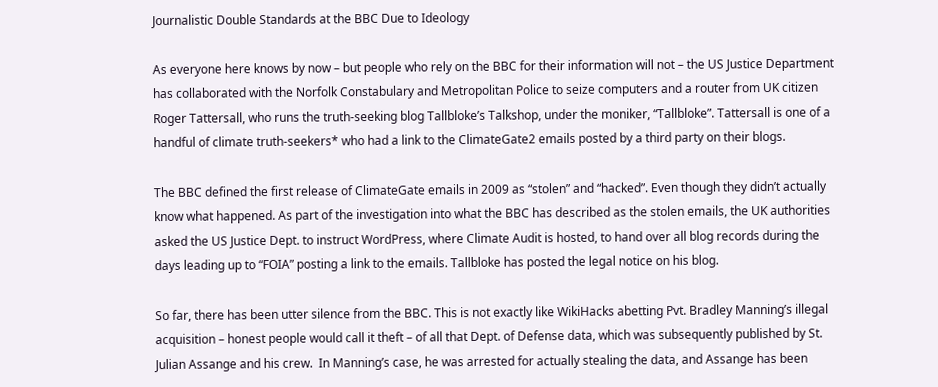Journalistic Double Standards at the BBC Due to Ideology

As everyone here knows by now – but people who rely on the BBC for their information will not – the US Justice Department has collaborated with the Norfolk Constabulary and Metropolitan Police to seize computers and a router from UK citizen Roger Tattersall, who runs the truth-seeking blog Tallbloke’s Talkshop, under the moniker, “Tallbloke”. Tattersall is one of a handful of climate truth-seekers* who had a link to the ClimateGate2 emails posted by a third party on their blogs.

The BBC defined the first release of ClimateGate emails in 2009 as “stolen” and “hacked”. Even though they didn’t actually know what happened. As part of the investigation into what the BBC has described as the stolen emails, the UK authorities asked the US Justice Dept. to instruct WordPress, where Climate Audit is hosted, to hand over all blog records during the days leading up to “FOIA” posting a link to the emails. Tallbloke has posted the legal notice on his blog.

So far, there has been utter silence from the BBC. This is not exactly like WikiHacks abetting Pvt. Bradley Manning’s illegal acquisition – honest people would call it theft – of all that Dept. of Defense data, which was subsequently published by St. Julian Assange and his crew.  In Manning’s case, he was arrested for actually stealing the data, and Assange has been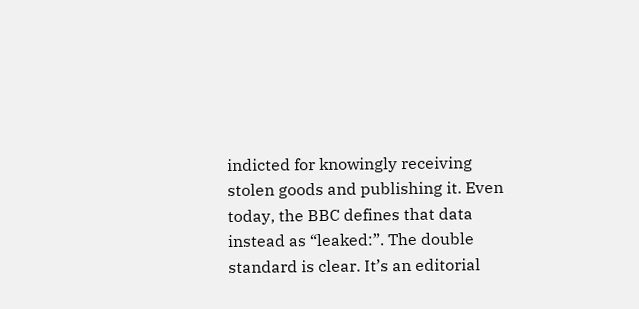indicted for knowingly receiving stolen goods and publishing it. Even today, the BBC defines that data instead as “leaked:”. The double standard is clear. It’s an editorial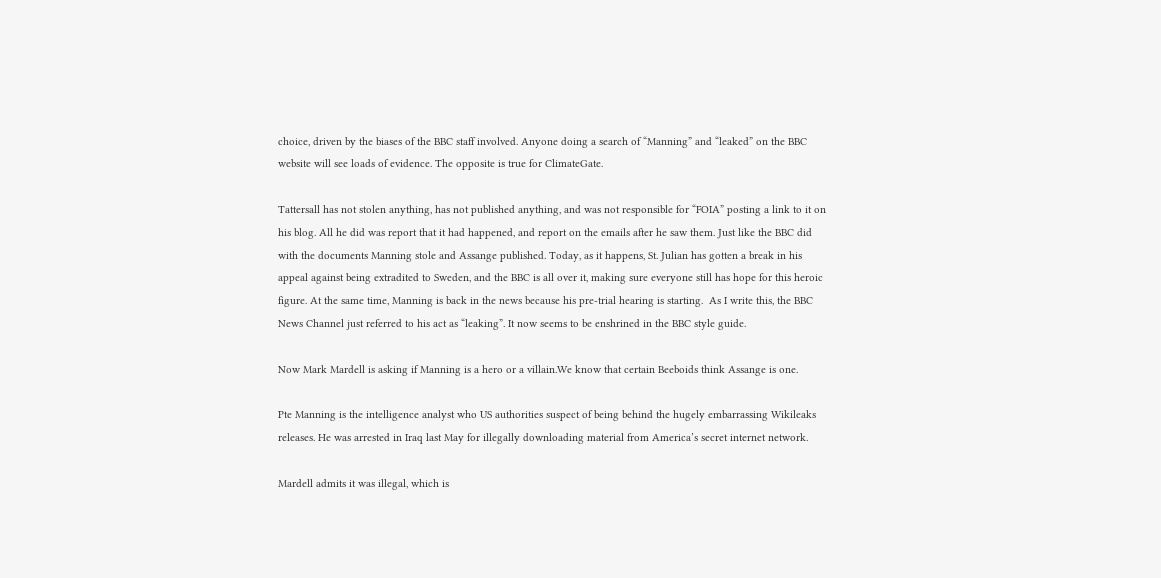choice, driven by the biases of the BBC staff involved. Anyone doing a search of “Manning” and “leaked” on the BBC website will see loads of evidence. The opposite is true for ClimateGate.

Tattersall has not stolen anything, has not published anything, and was not responsible for “FOIA” posting a link to it on his blog. All he did was report that it had happened, and report on the emails after he saw them. Just like the BBC did with the documents Manning stole and Assange published. Today, as it happens, St. Julian has gotten a break in his appeal against being extradited to Sweden, and the BBC is all over it, making sure everyone still has hope for this heroic figure. At the same time, Manning is back in the news because his pre-trial hearing is starting.  As I write this, the BBC News Channel just referred to his act as “leaking”. It now seems to be enshrined in the BBC style guide.

Now Mark Mardell is asking if Manning is a hero or a villain.We know that certain Beeboids think Assange is one.

Pte Manning is the intelligence analyst who US authorities suspect of being behind the hugely embarrassing Wikileaks releases. He was arrested in Iraq last May for illegally downloading material from America’s secret internet network.

Mardell admits it was illegal, which is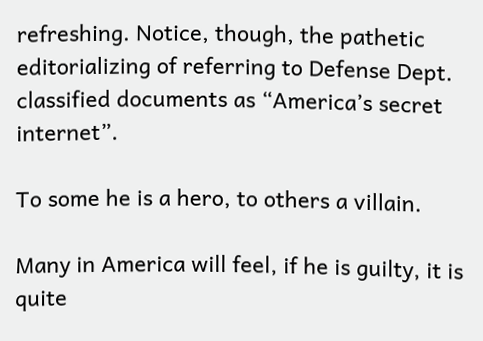refreshing. Notice, though, the pathetic editorializing of referring to Defense Dept. classified documents as “America’s secret internet”.

To some he is a hero, to others a villain.

Many in America will feel, if he is guilty, it is quite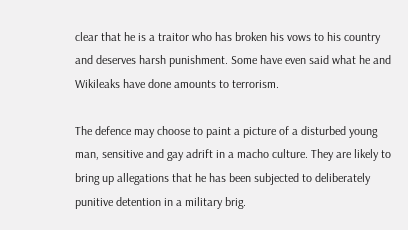clear that he is a traitor who has broken his vows to his country and deserves harsh punishment. Some have even said what he and Wikileaks have done amounts to terrorism.

The defence may choose to paint a picture of a disturbed young man, sensitive and gay adrift in a macho culture. They are likely to bring up allegations that he has been subjected to deliberately punitive detention in a military brig.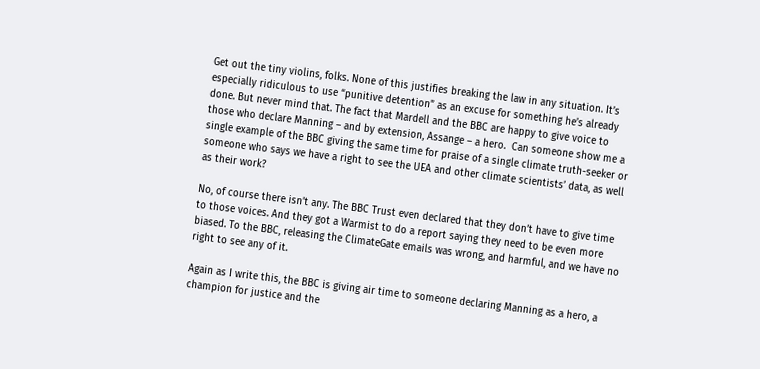Get out the tiny violins, folks. None of this justifies breaking the law in any situation. It’s especially ridiculous to use “punitive detention” as an excuse for something he’s already done. But never mind that. The fact that Mardell and the BBC are happy to give voice to those who declare Manning – and by extension, Assange – a hero.  Can someone show me a single example of the BBC giving the same time for praise of a single climate truth-seeker or someone who says we have a right to see the UEA and other climate scientists’ data, as well as their work?

No, of course there isn’t any. The BBC Trust even declared that they don’t have to give time to those voices. And they got a Warmist to do a report saying they need to be even more biased. To the BBC, releasing the ClimateGate emails was wrong, and harmful, and we have no right to see any of it.

Again as I write this, the BBC is giving air time to someone declaring Manning as a hero, a champion for justice and the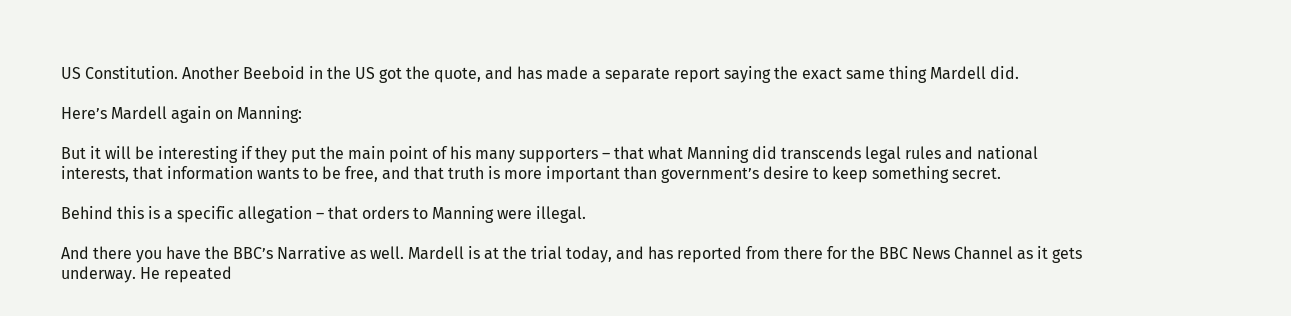US Constitution. Another Beeboid in the US got the quote, and has made a separate report saying the exact same thing Mardell did.

Here’s Mardell again on Manning:

But it will be interesting if they put the main point of his many supporters – that what Manning did transcends legal rules and national interests, that information wants to be free, and that truth is more important than government’s desire to keep something secret.

Behind this is a specific allegation – that orders to Manning were illegal.

And there you have the BBC’s Narrative as well. Mardell is at the trial today, and has reported from there for the BBC News Channel as it gets underway. He repeated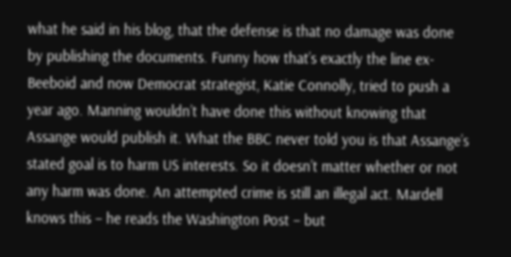what he said in his blog, that the defense is that no damage was done by publishing the documents. Funny how that’s exactly the line ex-Beeboid and now Democrat strategist, Katie Connolly, tried to push a year ago. Manning wouldn’t have done this without knowing that Assange would publish it. What the BBC never told you is that Assange’s stated goal is to harm US interests. So it doesn’t matter whether or not any harm was done. An attempted crime is still an illegal act. Mardell knows this – he reads the Washington Post – but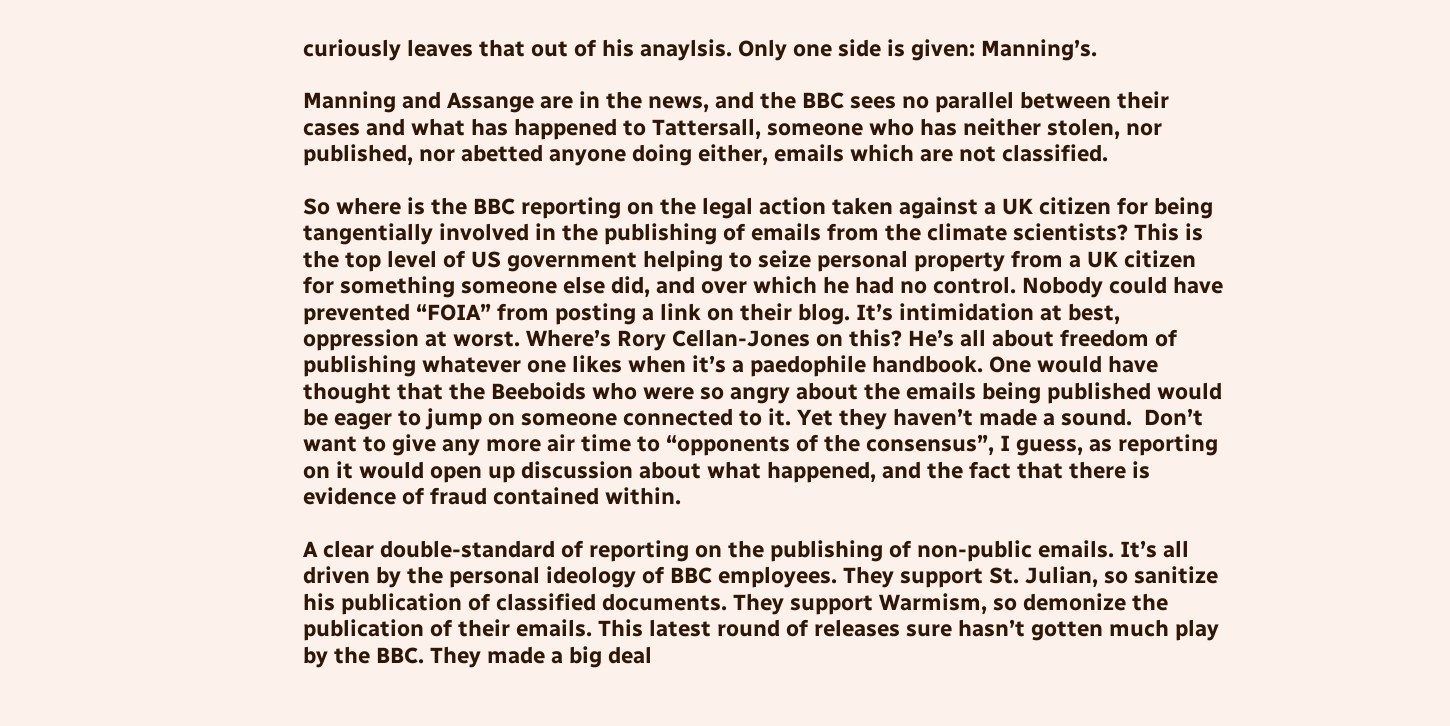curiously leaves that out of his anaylsis. Only one side is given: Manning’s.

Manning and Assange are in the news, and the BBC sees no parallel between their cases and what has happened to Tattersall, someone who has neither stolen, nor published, nor abetted anyone doing either, emails which are not classified.

So where is the BBC reporting on the legal action taken against a UK citizen for being tangentially involved in the publishing of emails from the climate scientists? This is the top level of US government helping to seize personal property from a UK citizen for something someone else did, and over which he had no control. Nobody could have prevented “FOIA” from posting a link on their blog. It’s intimidation at best, oppression at worst. Where’s Rory Cellan-Jones on this? He’s all about freedom of publishing whatever one likes when it’s a paedophile handbook. One would have thought that the Beeboids who were so angry about the emails being published would be eager to jump on someone connected to it. Yet they haven’t made a sound.  Don’t want to give any more air time to “opponents of the consensus”, I guess, as reporting on it would open up discussion about what happened, and the fact that there is evidence of fraud contained within.

A clear double-standard of reporting on the publishing of non-public emails. It’s all driven by the personal ideology of BBC employees. They support St. Julian, so sanitize his publication of classified documents. They support Warmism, so demonize the publication of their emails. This latest round of releases sure hasn’t gotten much play by the BBC. They made a big deal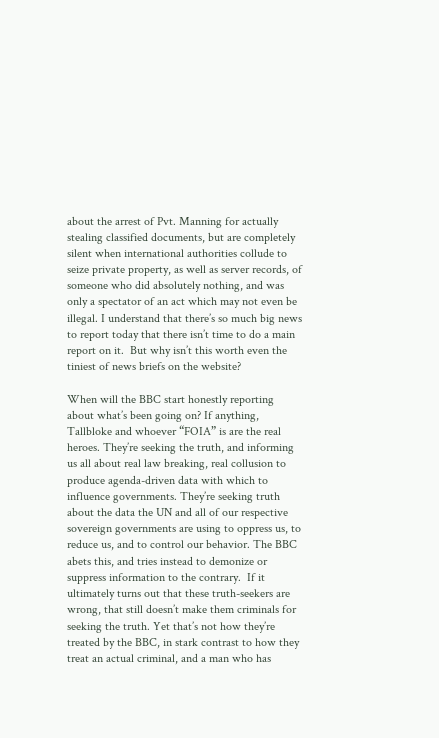about the arrest of Pvt. Manning for actually stealing classified documents, but are completely silent when international authorities collude to seize private property, as well as server records, of someone who did absolutely nothing, and was only a spectator of an act which may not even be illegal. I understand that there’s so much big news to report today that there isn’t time to do a main report on it.  But why isn’t this worth even the tiniest of news briefs on the website?

When will the BBC start honestly reporting about what’s been going on? If anything, Tallbloke and whoever “FOIA” is are the real heroes. They’re seeking the truth, and informing us all about real law breaking, real collusion to produce agenda-driven data with which to influence governments. They’re seeking truth about the data the UN and all of our respective sovereign governments are using to oppress us, to reduce us, and to control our behavior. The BBC abets this, and tries instead to demonize or suppress information to the contrary.  If it ultimately turns out that these truth-seekers are wrong, that still doesn’t make them criminals for seeking the truth. Yet that’s not how they’re treated by the BBC, in stark contrast to how they treat an actual criminal, and a man who has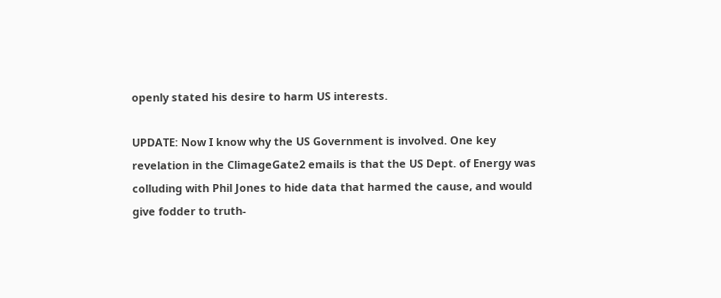openly stated his desire to harm US interests.

UPDATE: Now I know why the US Government is involved. One key revelation in the ClimageGate2 emails is that the US Dept. of Energy was colluding with Phil Jones to hide data that harmed the cause, and would give fodder to truth-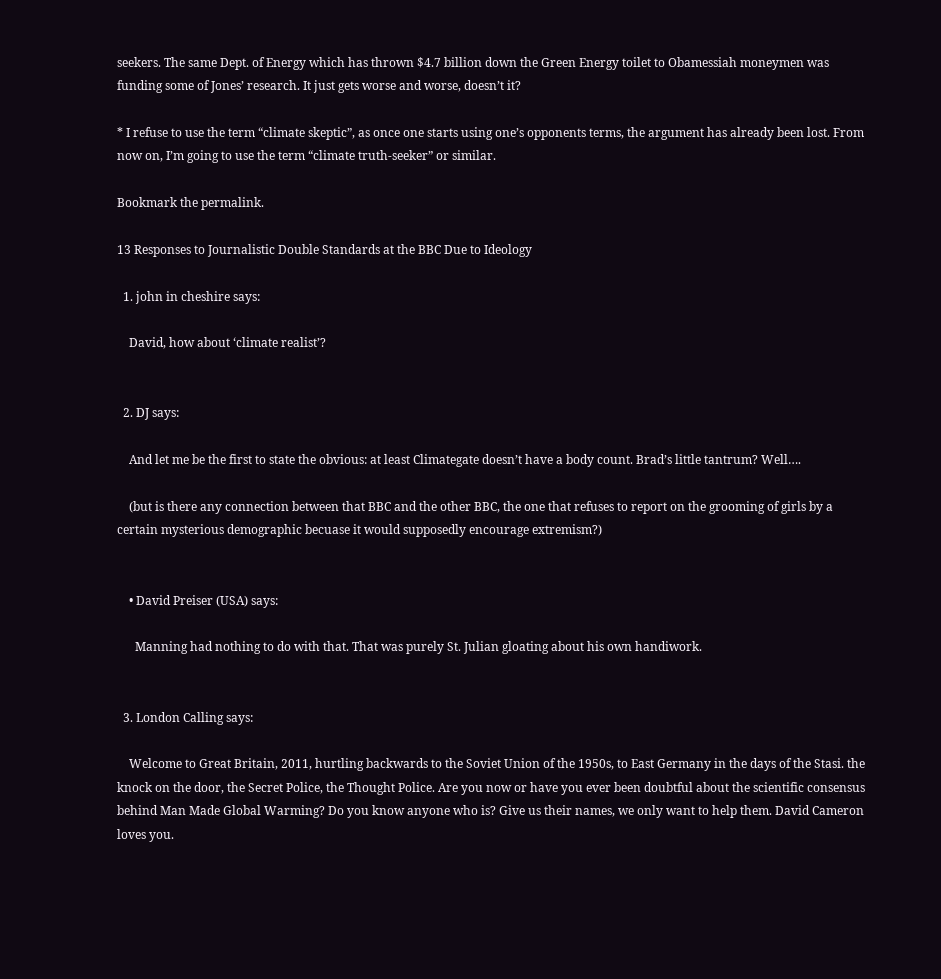seekers. The same Dept. of Energy which has thrown $4.7 billion down the Green Energy toilet to Obamessiah moneymen was funding some of Jones’ research. It just gets worse and worse, doesn’t it?

* I refuse to use the term “climate skeptic”, as once one starts using one’s opponents terms, the argument has already been lost. From now on, I’m going to use the term “climate truth-seeker” or similar.

Bookmark the permalink.

13 Responses to Journalistic Double Standards at the BBC Due to Ideology

  1. john in cheshire says:

    David, how about ‘climate realist’?


  2. DJ says:

    And let me be the first to state the obvious: at least Climategate doesn’t have a body count. Brad’s little tantrum? Well….

    (but is there any connection between that BBC and the other BBC, the one that refuses to report on the grooming of girls by a certain mysterious demographic becuase it would supposedly encourage extremism?)


    • David Preiser (USA) says:

      Manning had nothing to do with that. That was purely St. Julian gloating about his own handiwork.


  3. London Calling says:

    Welcome to Great Britain, 2011, hurtling backwards to the Soviet Union of the 1950s, to East Germany in the days of the Stasi. the knock on the door, the Secret Police, the Thought Police. Are you now or have you ever been doubtful about the scientific consensus behind Man Made Global Warming? Do you know anyone who is? Give us their names, we only want to help them. David Cameron loves you.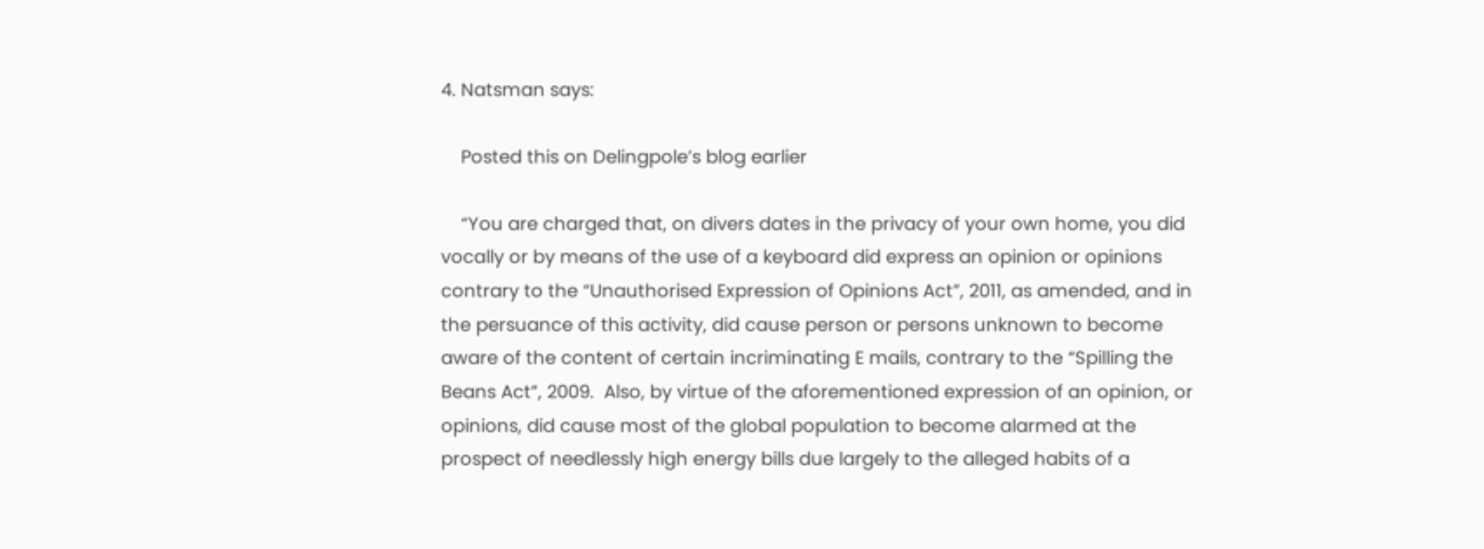4. Natsman says:

    Posted this on Delingpole’s blog earlier

    “You are charged that, on divers dates in the privacy of your own home, you did vocally or by means of the use of a keyboard did express an opinion or opinions contrary to the “Unauthorised Expression of Opinions Act”, 2011, as amended, and in the persuance of this activity, did cause person or persons unknown to become aware of the content of certain incriminating E mails, contrary to the “Spilling the Beans Act”, 2009.  Also, by virtue of the aforementioned expression of an opinion, or opinions, did cause most of the global population to become alarmed at the prospect of needlessly high energy bills due largely to the alleged habits of a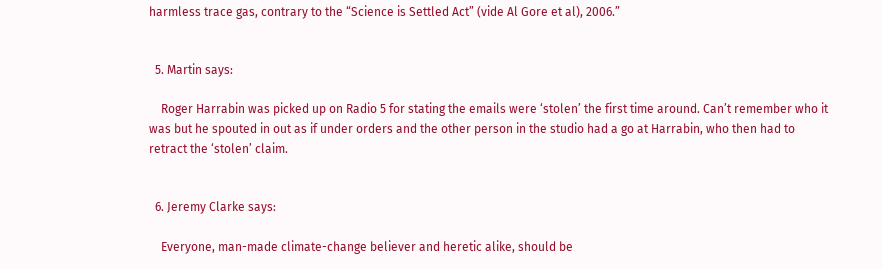harmless trace gas, contrary to the “Science is Settled Act” (vide Al Gore et al), 2006.”


  5. Martin says:

    Roger Harrabin was picked up on Radio 5 for stating the emails were ‘stolen’ the first time around. Can’t remember who it was but he spouted in out as if under orders and the other person in the studio had a go at Harrabin, who then had to retract the ‘stolen’ claim.


  6. Jeremy Clarke says:

    Everyone, man-made climate-change believer and heretic alike, should be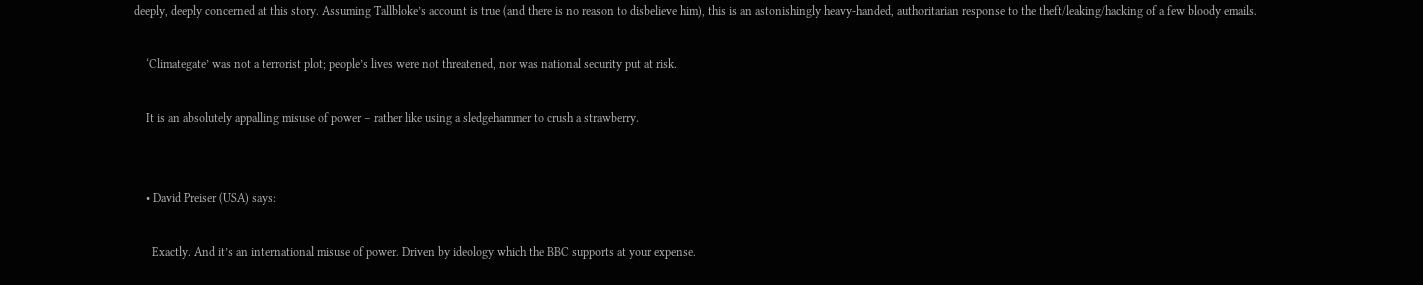deeply, deeply concerned at this story. Assuming Tallbloke’s account is true (and there is no reason to disbelieve him), this is an astonishingly heavy-handed, authoritarian response to the theft/leaking/hacking of a few bloody emails.

    ‘Climategate’ was not a terrorist plot; people’s lives were not threatened, nor was national security put at risk.

    It is an absolutely appalling misuse of power – rather like using a sledgehammer to crush a strawberry.


    • David Preiser (USA) says:

      Exactly. And it’s an international misuse of power. Driven by ideology which the BBC supports at your expense.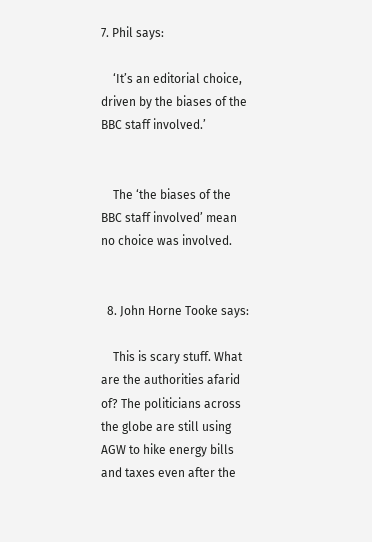7. Phil says:

    ‘It’s an editorial choice, driven by the biases of the BBC staff involved.’


    The ‘the biases of the BBC staff involved’ mean no choice was involved.


  8. John Horne Tooke says:

    This is scary stuff. What are the authorities afarid of? The politicians across the globe are still using AGW to hike energy bills and taxes even after the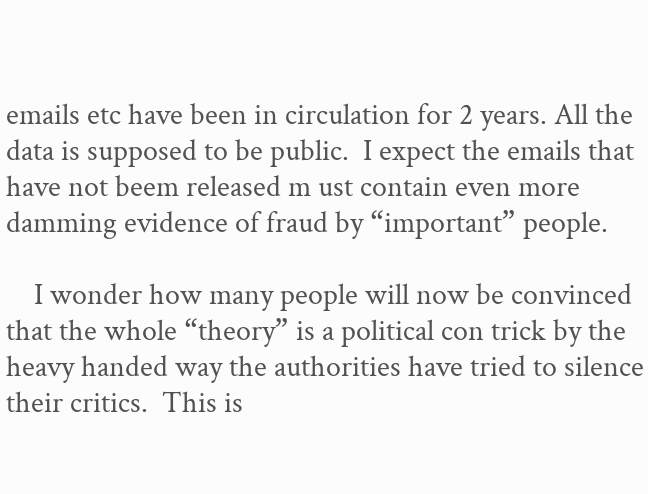emails etc have been in circulation for 2 years. All the data is supposed to be public.  I expect the emails that have not beem released m ust contain even more damming evidence of fraud by “important” people.

    I wonder how many people will now be convinced that the whole “theory” is a political con trick by the heavy handed way the authorities have tried to silence their critics.  This is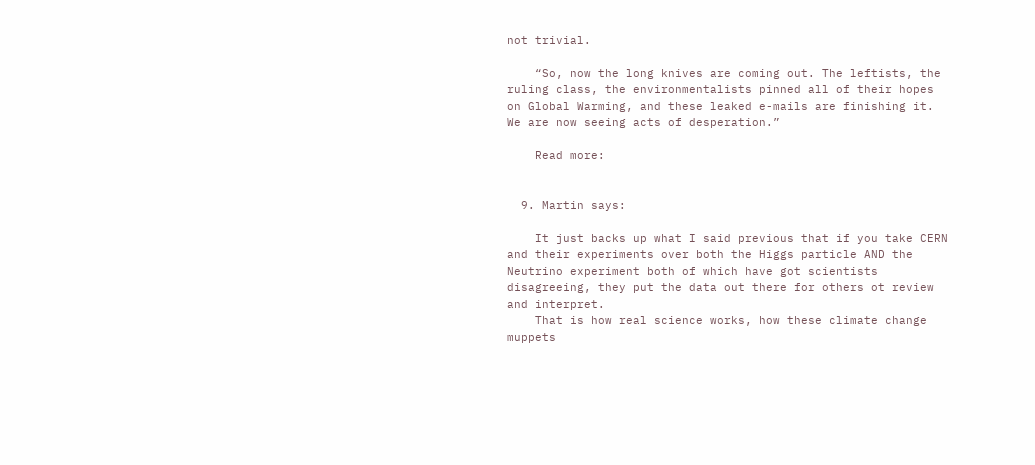not trivial.

    “So, now the long knives are coming out. The leftists, the ruling class, the environmentalists pinned all of their hopes on Global Warming, and these leaked e-mails are finishing it. We are now seeing acts of desperation.”

    Read more:


  9. Martin says:

    It just backs up what I said previous that if you take CERN and their experiments over both the Higgs particle AND the Neutrino experiment both of which have got scientists disagreeing, they put the data out there for others ot review and interpret.
    That is how real science works, how these climate change muppets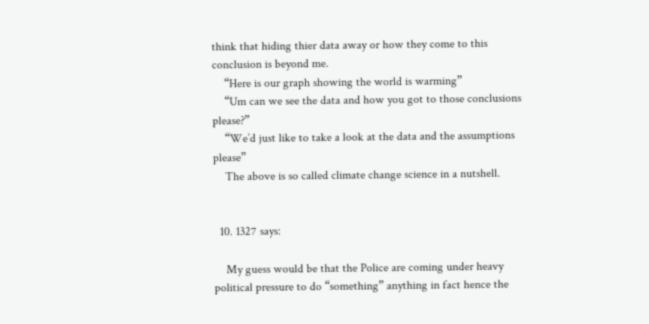think that hiding thier data away or how they come to this conclusion is beyond me.
    “Here is our graph showing the world is warming”
    “Um can we see the data and how you got to those conclusions please?”
    “We’d just like to take a look at the data and the assumptions please”
    The above is so called climate change science in a nutshell.


  10. 1327 says:

    My guess would be that the Police are coming under heavy political pressure to do “something” anything in fact hence the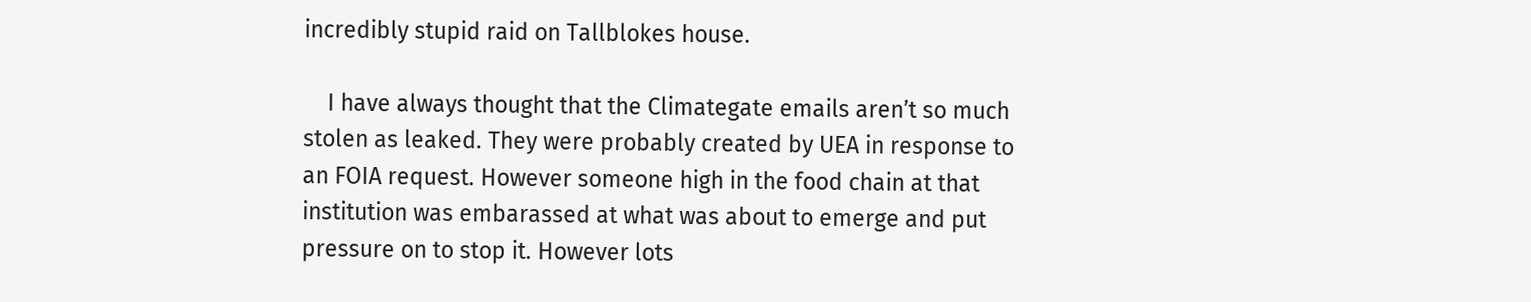incredibly stupid raid on Tallblokes house.

    I have always thought that the Climategate emails aren’t so much stolen as leaked. They were probably created by UEA in response to an FOIA request. However someone high in the food chain at that institution was embarassed at what was about to emerge and put pressure on to stop it. However lots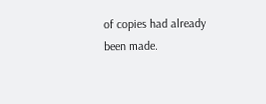of copies had already been made.